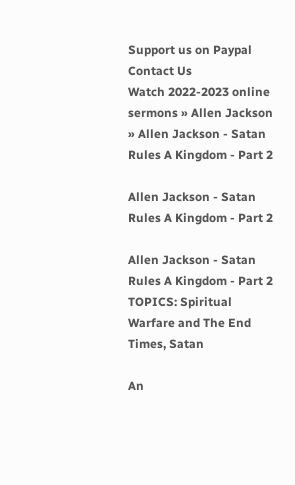Support us on Paypal
Contact Us
Watch 2022-2023 online sermons » Allen Jackson » Allen Jackson - Satan Rules A Kingdom - Part 2

Allen Jackson - Satan Rules A Kingdom - Part 2

Allen Jackson - Satan Rules A Kingdom - Part 2
TOPICS: Spiritual Warfare and The End Times, Satan

An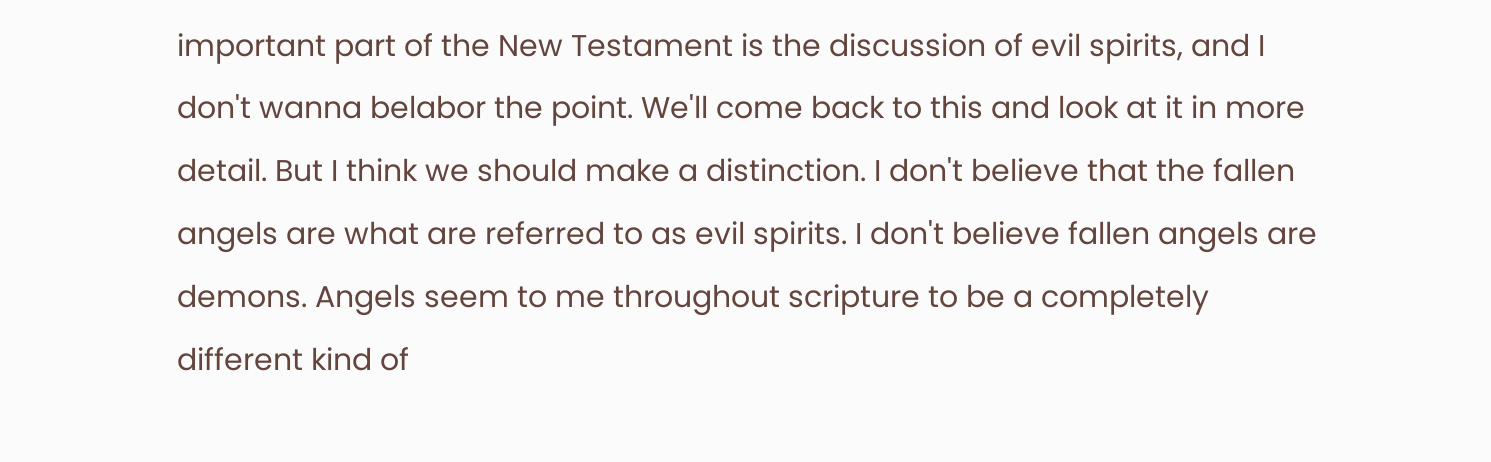important part of the New Testament is the discussion of evil spirits, and I don't wanna belabor the point. We'll come back to this and look at it in more detail. But I think we should make a distinction. I don't believe that the fallen angels are what are referred to as evil spirits. I don't believe fallen angels are demons. Angels seem to me throughout scripture to be a completely different kind of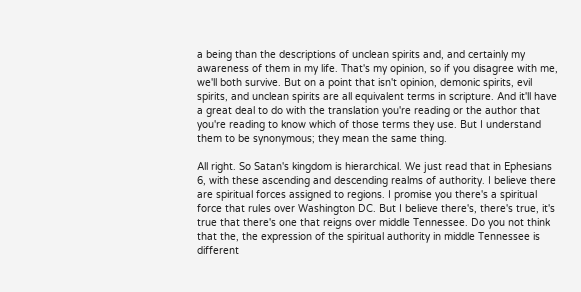a being than the descriptions of unclean spirits and, and certainly my awareness of them in my life. That's my opinion, so if you disagree with me, we'll both survive. But on a point that isn't opinion, demonic spirits, evil spirits, and unclean spirits are all equivalent terms in scripture. And it'll have a great deal to do with the translation you're reading or the author that you're reading to know which of those terms they use. But I understand them to be synonymous; they mean the same thing.

All right. So Satan's kingdom is hierarchical. We just read that in Ephesians 6, with these ascending and descending realms of authority. I believe there are spiritual forces assigned to regions. I promise you there's a spiritual force that rules over Washington DC. But I believe there's, there's true, it's true that there's one that reigns over middle Tennessee. Do you not think that the, the expression of the spiritual authority in middle Tennessee is different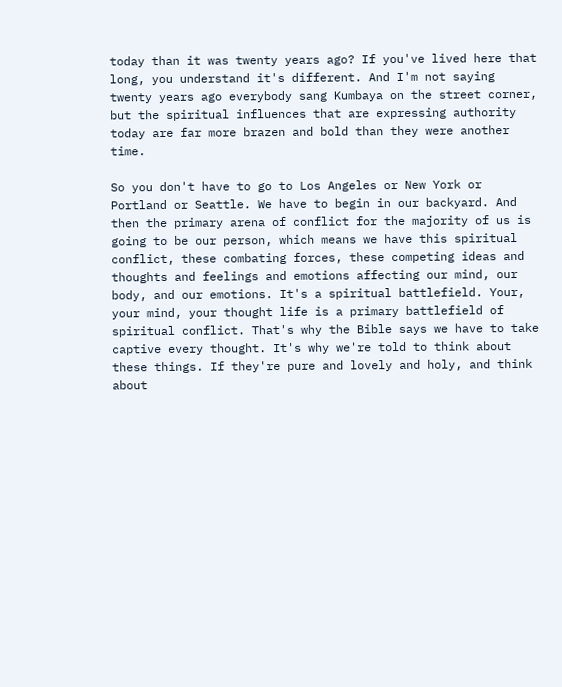today than it was twenty years ago? If you've lived here that long, you understand it's different. And I'm not saying twenty years ago everybody sang Kumbaya on the street corner, but the spiritual influences that are expressing authority today are far more brazen and bold than they were another time.

So you don't have to go to Los Angeles or New York or Portland or Seattle. We have to begin in our backyard. And then the primary arena of conflict for the majority of us is going to be our person, which means we have this spiritual conflict, these combating forces, these competing ideas and thoughts and feelings and emotions affecting our mind, our body, and our emotions. It's a spiritual battlefield. Your, your mind, your thought life is a primary battlefield of spiritual conflict. That's why the Bible says we have to take captive every thought. It's why we're told to think about these things. If they're pure and lovely and holy, and think about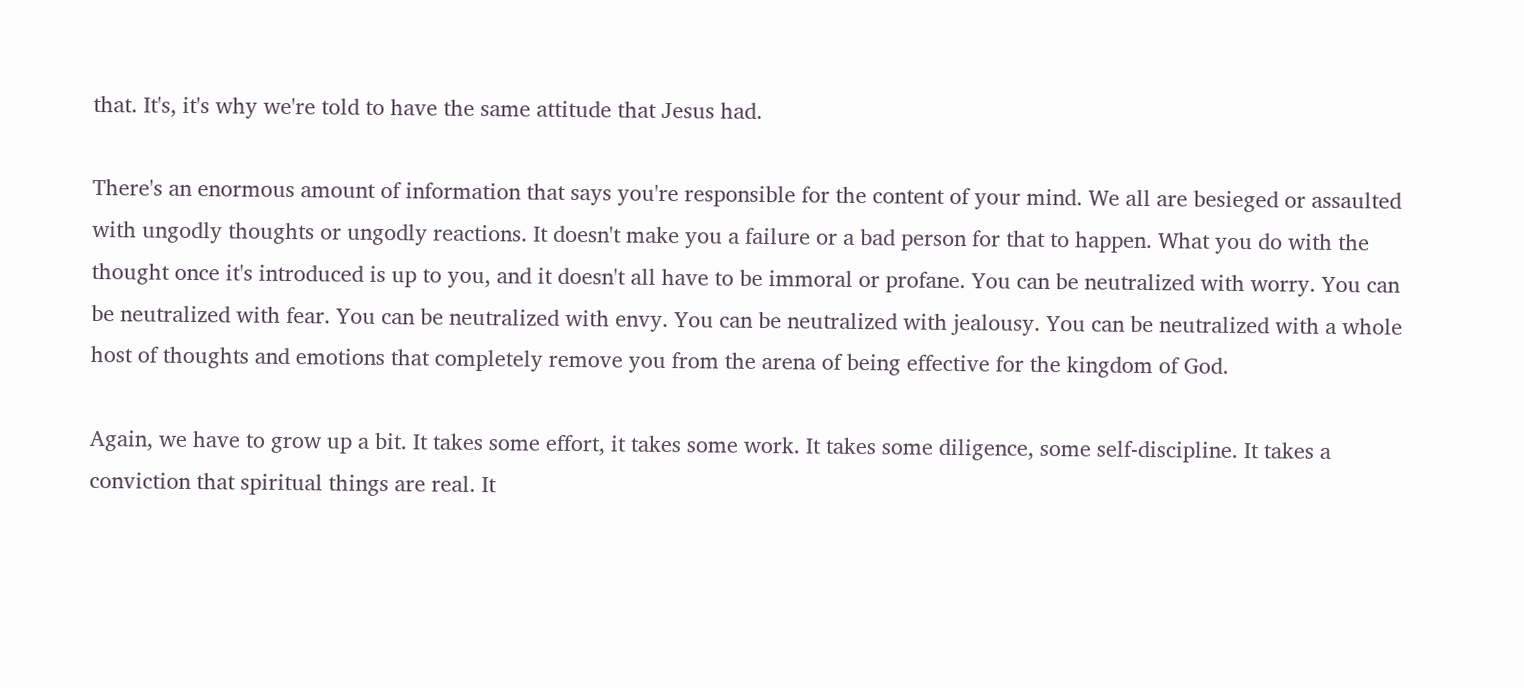that. It's, it's why we're told to have the same attitude that Jesus had.

There's an enormous amount of information that says you're responsible for the content of your mind. We all are besieged or assaulted with ungodly thoughts or ungodly reactions. It doesn't make you a failure or a bad person for that to happen. What you do with the thought once it's introduced is up to you, and it doesn't all have to be immoral or profane. You can be neutralized with worry. You can be neutralized with fear. You can be neutralized with envy. You can be neutralized with jealousy. You can be neutralized with a whole host of thoughts and emotions that completely remove you from the arena of being effective for the kingdom of God.

Again, we have to grow up a bit. It takes some effort, it takes some work. It takes some diligence, some self-discipline. It takes a conviction that spiritual things are real. It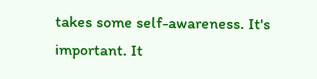takes some self-awareness. It's important. It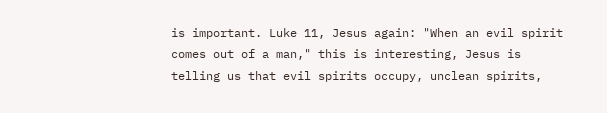is important. Luke 11, Jesus again: "When an evil spirit comes out of a man," this is interesting, Jesus is telling us that evil spirits occupy, unclean spirits,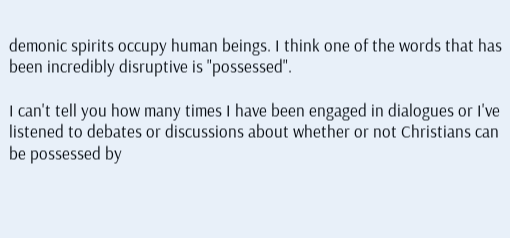demonic spirits occupy human beings. I think one of the words that has been incredibly disruptive is "possessed".

I can't tell you how many times I have been engaged in dialogues or I've listened to debates or discussions about whether or not Christians can be possessed by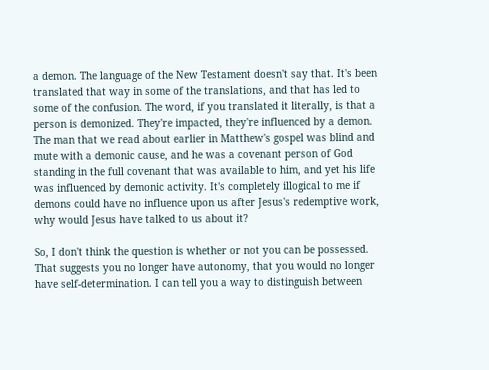a demon. The language of the New Testament doesn't say that. It's been translated that way in some of the translations, and that has led to some of the confusion. The word, if you translated it literally, is that a person is demonized. They're impacted, they're influenced by a demon. The man that we read about earlier in Matthew's gospel was blind and mute with a demonic cause, and he was a covenant person of God standing in the full covenant that was available to him, and yet his life was influenced by demonic activity. It's completely illogical to me if demons could have no influence upon us after Jesus's redemptive work, why would Jesus have talked to us about it?

So, I don't think the question is whether or not you can be possessed. That suggests you no longer have autonomy, that you would no longer have self-determination. I can tell you a way to distinguish between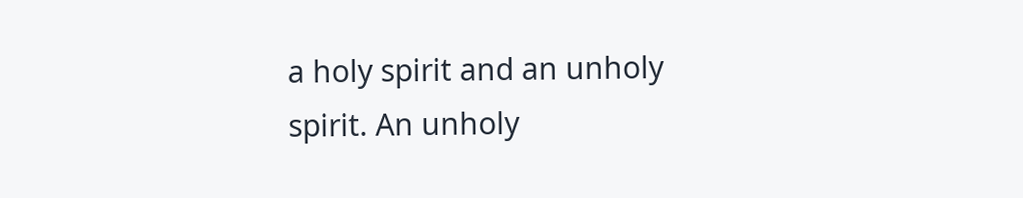a holy spirit and an unholy spirit. An unholy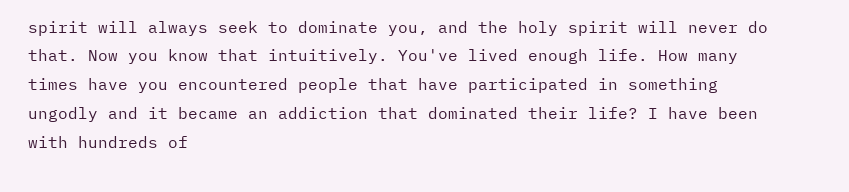spirit will always seek to dominate you, and the holy spirit will never do that. Now you know that intuitively. You've lived enough life. How many times have you encountered people that have participated in something ungodly and it became an addiction that dominated their life? I have been with hundreds of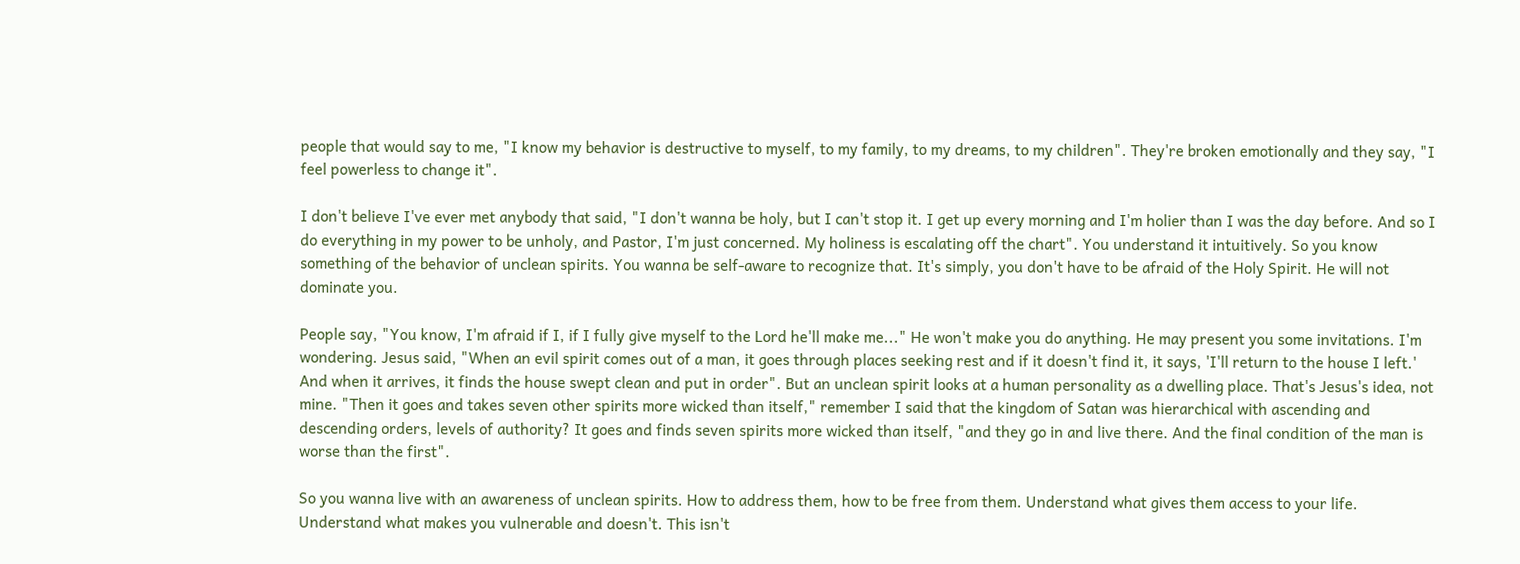people that would say to me, "I know my behavior is destructive to myself, to my family, to my dreams, to my children". They're broken emotionally and they say, "I feel powerless to change it".

I don't believe I've ever met anybody that said, "I don't wanna be holy, but I can't stop it. I get up every morning and I'm holier than I was the day before. And so I do everything in my power to be unholy, and Pastor, I'm just concerned. My holiness is escalating off the chart". You understand it intuitively. So you know something of the behavior of unclean spirits. You wanna be self-aware to recognize that. It's simply, you don't have to be afraid of the Holy Spirit. He will not dominate you.

People say, "You know, I'm afraid if I, if I fully give myself to the Lord he'll make me..." He won't make you do anything. He may present you some invitations. I'm wondering. Jesus said, "When an evil spirit comes out of a man, it goes through places seeking rest and if it doesn't find it, it says, 'I'll return to the house I left.' And when it arrives, it finds the house swept clean and put in order". But an unclean spirit looks at a human personality as a dwelling place. That's Jesus's idea, not mine. "Then it goes and takes seven other spirits more wicked than itself," remember I said that the kingdom of Satan was hierarchical with ascending and descending orders, levels of authority? It goes and finds seven spirits more wicked than itself, "and they go in and live there. And the final condition of the man is worse than the first".

So you wanna live with an awareness of unclean spirits. How to address them, how to be free from them. Understand what gives them access to your life. Understand what makes you vulnerable and doesn't. This isn't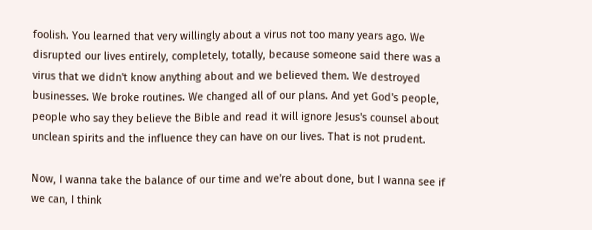foolish. You learned that very willingly about a virus not too many years ago. We disrupted our lives entirely, completely, totally, because someone said there was a virus that we didn't know anything about and we believed them. We destroyed businesses. We broke routines. We changed all of our plans. And yet God's people, people who say they believe the Bible and read it will ignore Jesus's counsel about unclean spirits and the influence they can have on our lives. That is not prudent.

Now, I wanna take the balance of our time and we're about done, but I wanna see if we can, I think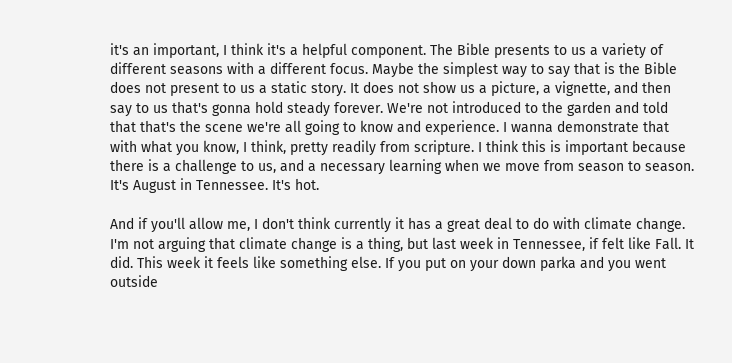it's an important, I think it's a helpful component. The Bible presents to us a variety of different seasons with a different focus. Maybe the simplest way to say that is the Bible does not present to us a static story. It does not show us a picture, a vignette, and then say to us that's gonna hold steady forever. We're not introduced to the garden and told that that's the scene we're all going to know and experience. I wanna demonstrate that with what you know, I think, pretty readily from scripture. I think this is important because there is a challenge to us, and a necessary learning when we move from season to season. It's August in Tennessee. It's hot.

And if you'll allow me, I don't think currently it has a great deal to do with climate change. I'm not arguing that climate change is a thing, but last week in Tennessee, if felt like Fall. It did. This week it feels like something else. If you put on your down parka and you went outside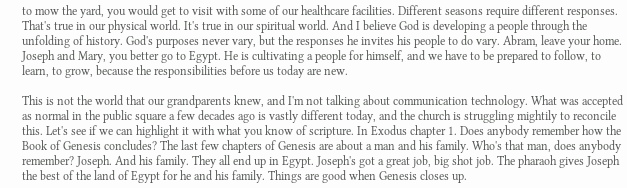to mow the yard, you would get to visit with some of our healthcare facilities. Different seasons require different responses. That's true in our physical world. It's true in our spiritual world. And I believe God is developing a people through the unfolding of history. God's purposes never vary, but the responses he invites his people to do vary. Abram, leave your home. Joseph and Mary, you better go to Egypt. He is cultivating a people for himself, and we have to be prepared to follow, to learn, to grow, because the responsibilities before us today are new.

This is not the world that our grandparents knew, and I'm not talking about communication technology. What was accepted as normal in the public square a few decades ago is vastly different today, and the church is struggling mightily to reconcile this. Let's see if we can highlight it with what you know of scripture. In Exodus chapter 1. Does anybody remember how the Book of Genesis concludes? The last few chapters of Genesis are about a man and his family. Who's that man, does anybody remember? Joseph. And his family. They all end up in Egypt. Joseph's got a great job, big shot job. The pharaoh gives Joseph the best of the land of Egypt for he and his family. Things are good when Genesis closes up.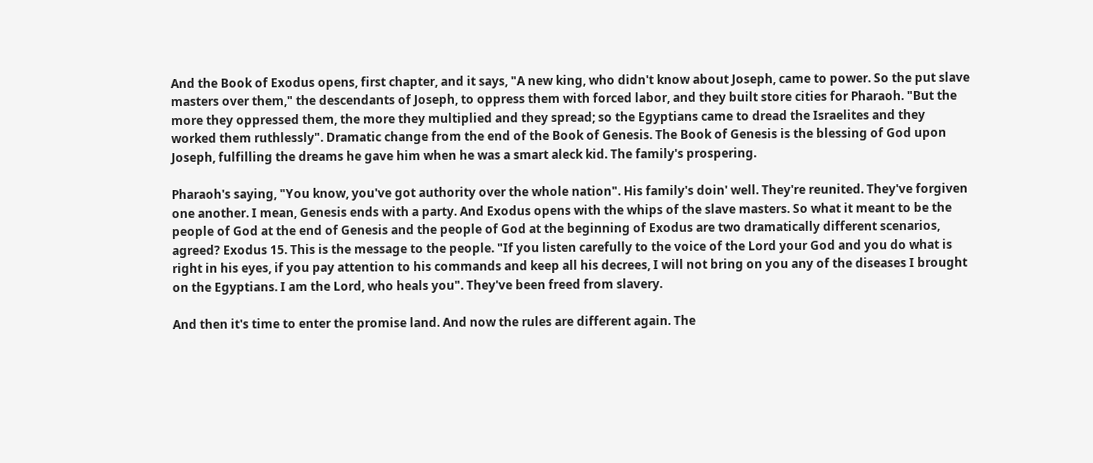And the Book of Exodus opens, first chapter, and it says, "A new king, who didn't know about Joseph, came to power. So the put slave masters over them," the descendants of Joseph, to oppress them with forced labor, and they built store cities for Pharaoh. "But the more they oppressed them, the more they multiplied and they spread; so the Egyptians came to dread the Israelites and they worked them ruthlessly". Dramatic change from the end of the Book of Genesis. The Book of Genesis is the blessing of God upon Joseph, fulfilling the dreams he gave him when he was a smart aleck kid. The family's prospering.

Pharaoh's saying, "You know, you've got authority over the whole nation". His family's doin' well. They're reunited. They've forgiven one another. I mean, Genesis ends with a party. And Exodus opens with the whips of the slave masters. So what it meant to be the people of God at the end of Genesis and the people of God at the beginning of Exodus are two dramatically different scenarios, agreed? Exodus 15. This is the message to the people. "If you listen carefully to the voice of the Lord your God and you do what is right in his eyes, if you pay attention to his commands and keep all his decrees, I will not bring on you any of the diseases I brought on the Egyptians. I am the Lord, who heals you". They've been freed from slavery.

And then it's time to enter the promise land. And now the rules are different again. The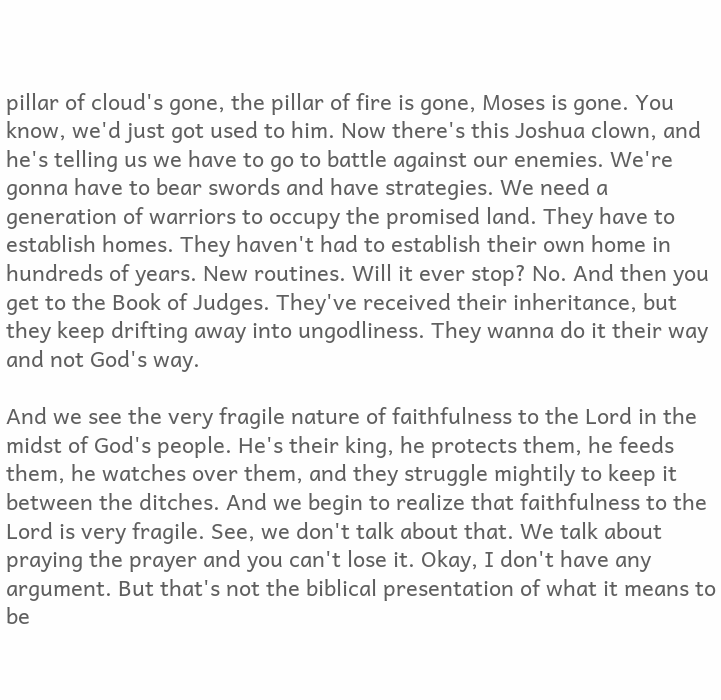pillar of cloud's gone, the pillar of fire is gone, Moses is gone. You know, we'd just got used to him. Now there's this Joshua clown, and he's telling us we have to go to battle against our enemies. We're gonna have to bear swords and have strategies. We need a generation of warriors to occupy the promised land. They have to establish homes. They haven't had to establish their own home in hundreds of years. New routines. Will it ever stop? No. And then you get to the Book of Judges. They've received their inheritance, but they keep drifting away into ungodliness. They wanna do it their way and not God's way.

And we see the very fragile nature of faithfulness to the Lord in the midst of God's people. He's their king, he protects them, he feeds them, he watches over them, and they struggle mightily to keep it between the ditches. And we begin to realize that faithfulness to the Lord is very fragile. See, we don't talk about that. We talk about praying the prayer and you can't lose it. Okay, I don't have any argument. But that's not the biblical presentation of what it means to be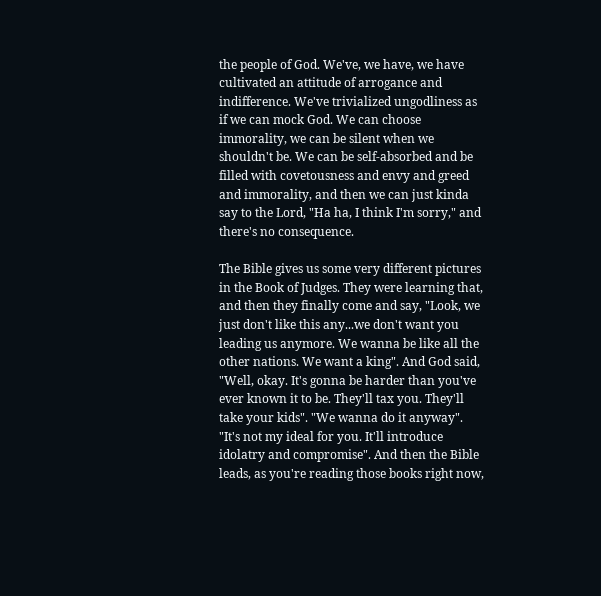the people of God. We've, we have, we have cultivated an attitude of arrogance and indifference. We've trivialized ungodliness as if we can mock God. We can choose immorality, we can be silent when we shouldn't be. We can be self-absorbed and be filled with covetousness and envy and greed and immorality, and then we can just kinda say to the Lord, "Ha ha, I think I'm sorry," and there's no consequence.

The Bible gives us some very different pictures in the Book of Judges. They were learning that, and then they finally come and say, "Look, we just don't like this any...we don't want you leading us anymore. We wanna be like all the other nations. We want a king". And God said, "Well, okay. It's gonna be harder than you've ever known it to be. They'll tax you. They'll take your kids". "We wanna do it anyway". "It's not my ideal for you. It'll introduce idolatry and compromise". And then the Bible leads, as you're reading those books right now,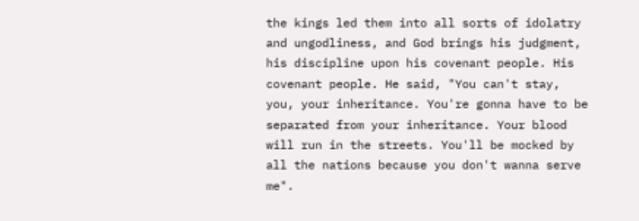the kings led them into all sorts of idolatry and ungodliness, and God brings his judgment, his discipline upon his covenant people. His covenant people. He said, "You can't stay, you, your inheritance. You're gonna have to be separated from your inheritance. Your blood will run in the streets. You'll be mocked by all the nations because you don't wanna serve me".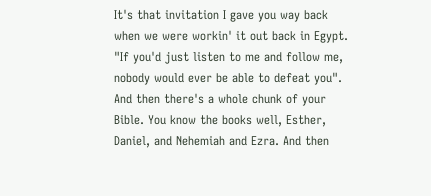It's that invitation I gave you way back when we were workin' it out back in Egypt. "If you'd just listen to me and follow me, nobody would ever be able to defeat you". And then there's a whole chunk of your Bible. You know the books well, Esther, Daniel, and Nehemiah and Ezra. And then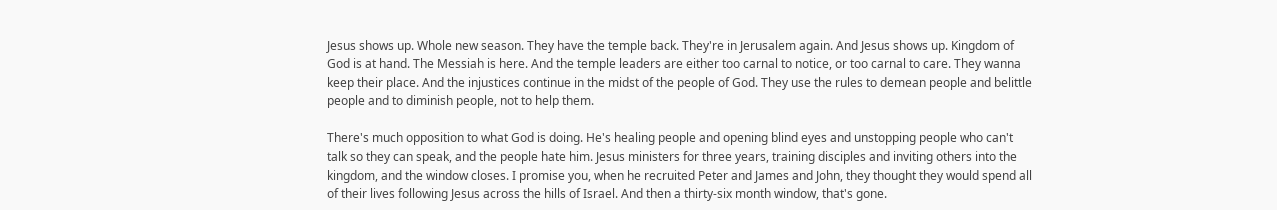Jesus shows up. Whole new season. They have the temple back. They're in Jerusalem again. And Jesus shows up. Kingdom of God is at hand. The Messiah is here. And the temple leaders are either too carnal to notice, or too carnal to care. They wanna keep their place. And the injustices continue in the midst of the people of God. They use the rules to demean people and belittle people and to diminish people, not to help them.

There's much opposition to what God is doing. He's healing people and opening blind eyes and unstopping people who can't talk so they can speak, and the people hate him. Jesus ministers for three years, training disciples and inviting others into the kingdom, and the window closes. I promise you, when he recruited Peter and James and John, they thought they would spend all of their lives following Jesus across the hills of Israel. And then a thirty-six month window, that's gone.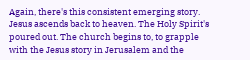Again, there's this consistent emerging story. Jesus ascends back to heaven. The Holy Spirit's poured out. The church begins to, to grapple with the Jesus story in Jerusalem and the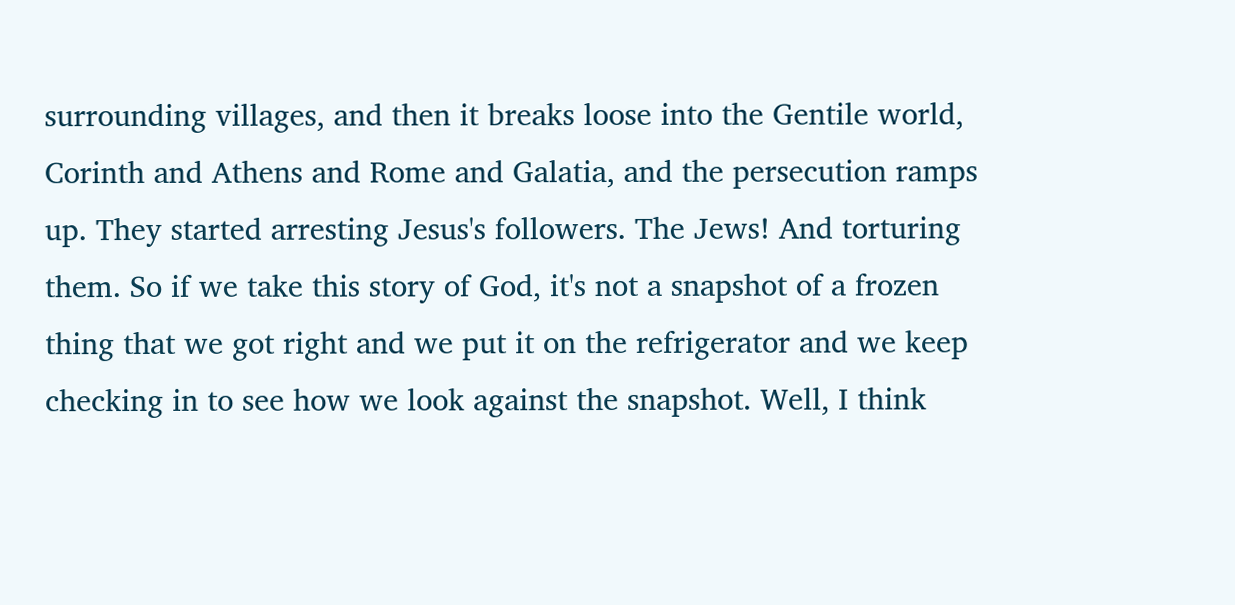surrounding villages, and then it breaks loose into the Gentile world, Corinth and Athens and Rome and Galatia, and the persecution ramps up. They started arresting Jesus's followers. The Jews! And torturing them. So if we take this story of God, it's not a snapshot of a frozen thing that we got right and we put it on the refrigerator and we keep checking in to see how we look against the snapshot. Well, I think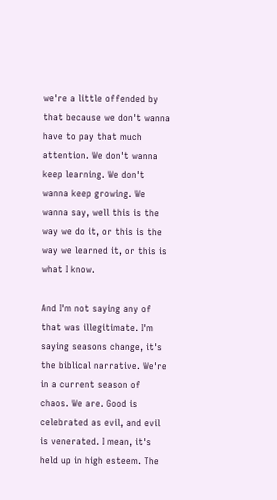we're a little offended by that because we don't wanna have to pay that much attention. We don't wanna keep learning. We don't wanna keep growing. We wanna say, well this is the way we do it, or this is the way we learned it, or this is what I know.

And I'm not saying any of that was illegitimate. I'm saying seasons change, it's the biblical narrative. We're in a current season of chaos. We are. Good is celebrated as evil, and evil is venerated. I mean, it's held up in high esteem. The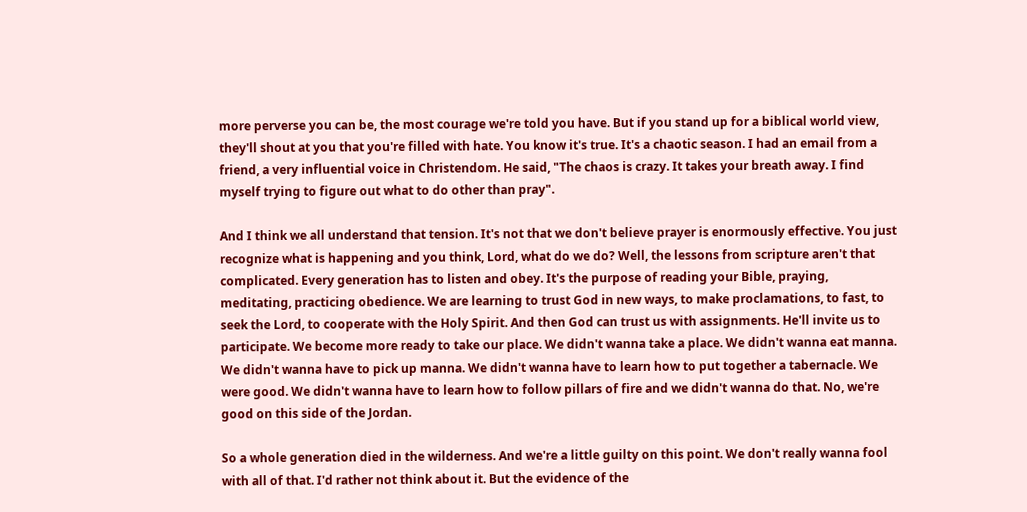more perverse you can be, the most courage we're told you have. But if you stand up for a biblical world view, they'll shout at you that you're filled with hate. You know it's true. It's a chaotic season. I had an email from a friend, a very influential voice in Christendom. He said, "The chaos is crazy. It takes your breath away. I find myself trying to figure out what to do other than pray".

And I think we all understand that tension. It's not that we don't believe prayer is enormously effective. You just recognize what is happening and you think, Lord, what do we do? Well, the lessons from scripture aren't that complicated. Every generation has to listen and obey. It's the purpose of reading your Bible, praying, meditating, practicing obedience. We are learning to trust God in new ways, to make proclamations, to fast, to seek the Lord, to cooperate with the Holy Spirit. And then God can trust us with assignments. He'll invite us to participate. We become more ready to take our place. We didn't wanna take a place. We didn't wanna eat manna. We didn't wanna have to pick up manna. We didn't wanna have to learn how to put together a tabernacle. We were good. We didn't wanna have to learn how to follow pillars of fire and we didn't wanna do that. No, we're good on this side of the Jordan.

So a whole generation died in the wilderness. And we're a little guilty on this point. We don't really wanna fool with all of that. I'd rather not think about it. But the evidence of the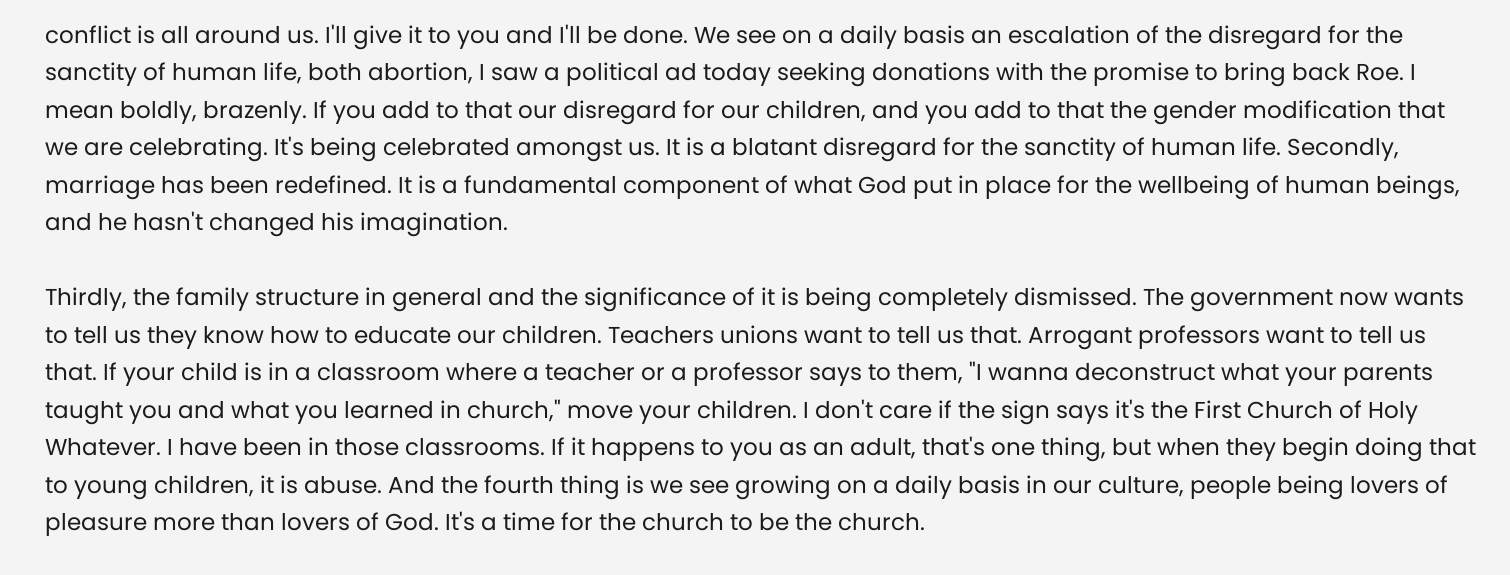conflict is all around us. I'll give it to you and I'll be done. We see on a daily basis an escalation of the disregard for the sanctity of human life, both abortion, I saw a political ad today seeking donations with the promise to bring back Roe. I mean boldly, brazenly. If you add to that our disregard for our children, and you add to that the gender modification that we are celebrating. It's being celebrated amongst us. It is a blatant disregard for the sanctity of human life. Secondly, marriage has been redefined. It is a fundamental component of what God put in place for the wellbeing of human beings, and he hasn't changed his imagination.

Thirdly, the family structure in general and the significance of it is being completely dismissed. The government now wants to tell us they know how to educate our children. Teachers unions want to tell us that. Arrogant professors want to tell us that. If your child is in a classroom where a teacher or a professor says to them, "I wanna deconstruct what your parents taught you and what you learned in church," move your children. I don't care if the sign says it's the First Church of Holy Whatever. I have been in those classrooms. If it happens to you as an adult, that's one thing, but when they begin doing that to young children, it is abuse. And the fourth thing is we see growing on a daily basis in our culture, people being lovers of pleasure more than lovers of God. It's a time for the church to be the church.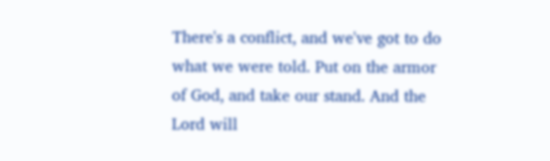There's a conflict, and we've got to do what we were told. Put on the armor of God, and take our stand. And the Lord will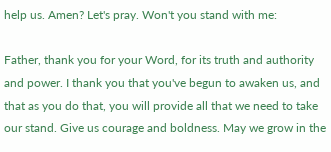help us. Amen? Let's pray. Won't you stand with me:

Father, thank you for your Word, for its truth and authority and power. I thank you that you've begun to awaken us, and that as you do that, you will provide all that we need to take our stand. Give us courage and boldness. May we grow in the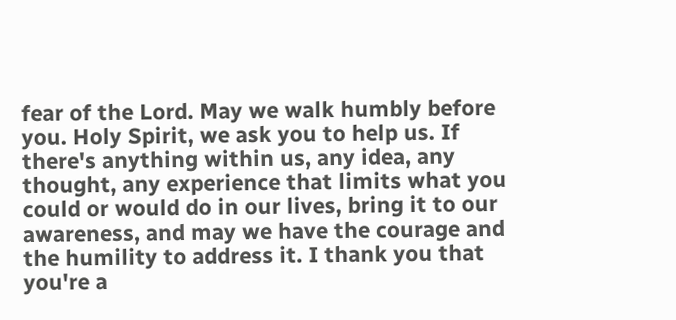fear of the Lord. May we walk humbly before you. Holy Spirit, we ask you to help us. If there's anything within us, any idea, any thought, any experience that limits what you could or would do in our lives, bring it to our awareness, and may we have the courage and the humility to address it. I thank you that you're a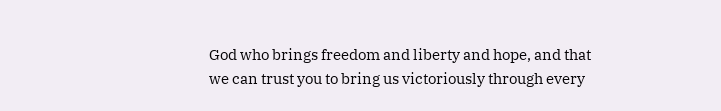God who brings freedom and liberty and hope, and that we can trust you to bring us victoriously through every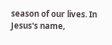season of our lives. In Jesus's name,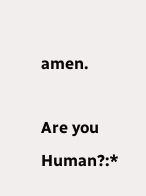amen.

Are you Human?:*